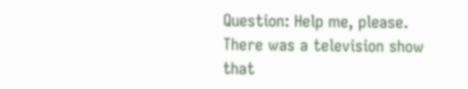Question: Help me, please. There was a television show that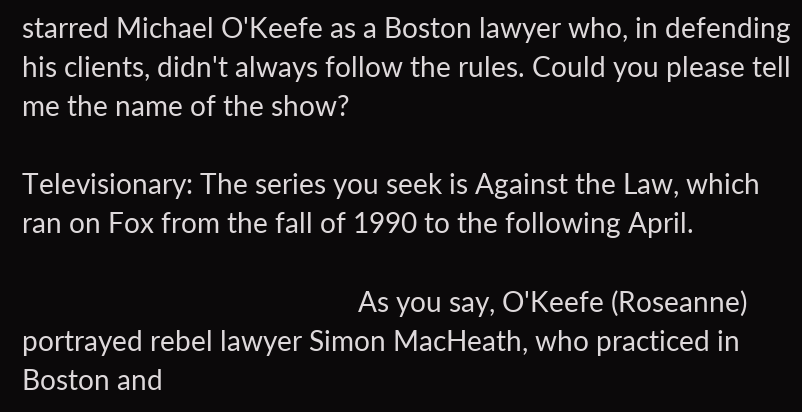starred Michael O'Keefe as a Boston lawyer who, in defending his clients, didn't always follow the rules. Could you please tell me the name of the show?

Televisionary: The series you seek is Against the Law, which ran on Fox from the fall of 1990 to the following April.

                                                As you say, O'Keefe (Roseanne) portrayed rebel lawyer Simon MacHeath, who practiced in Boston and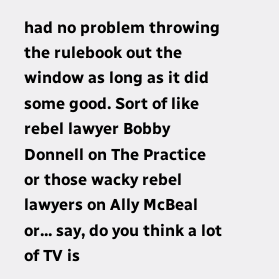had no problem throwing the rulebook out the window as long as it did some good. Sort of like rebel lawyer Bobby Donnell on The Practice or those wacky rebel lawyers on Ally McBeal or... say, do you think a lot of TV is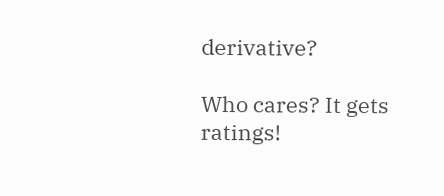derivative?

Who cares? It gets ratings!